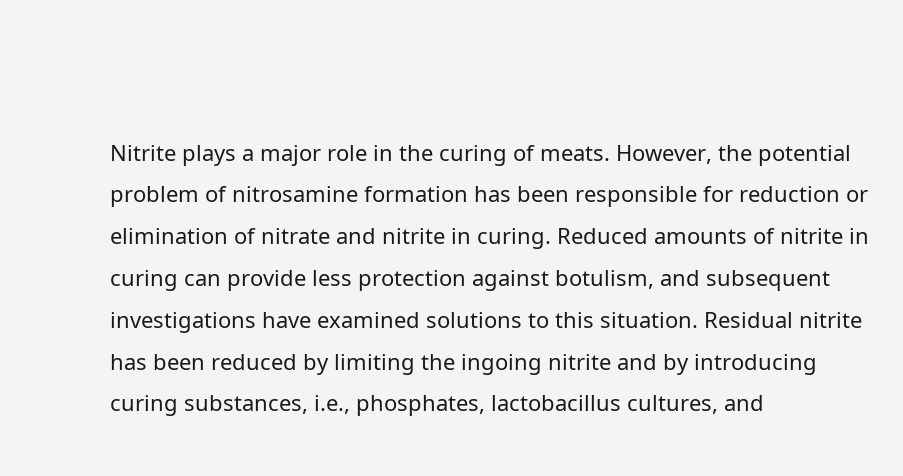Nitrite plays a major role in the curing of meats. However, the potential problem of nitrosamine formation has been responsible for reduction or elimination of nitrate and nitrite in curing. Reduced amounts of nitrite in curing can provide less protection against botulism, and subsequent investigations have examined solutions to this situation. Residual nitrite has been reduced by limiting the ingoing nitrite and by introducing curing substances, i.e., phosphates, lactobacillus cultures, and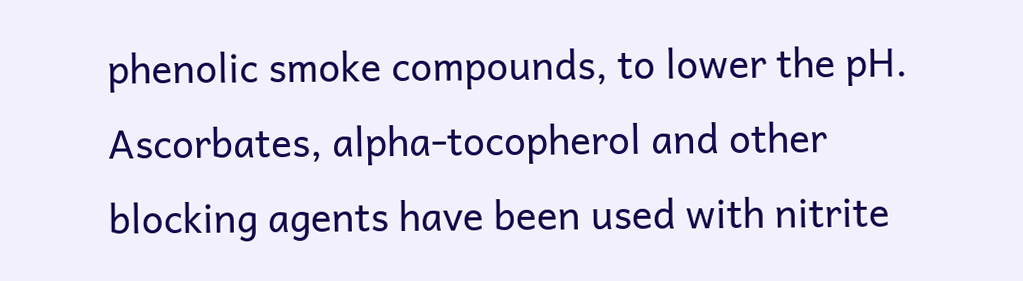phenolic smoke compounds, to lower the pH. Ascorbates, alpha-tocopherol and other blocking agents have been used with nitrite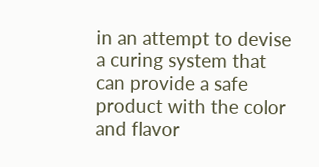in an attempt to devise a curing system that can provide a safe product with the color and flavor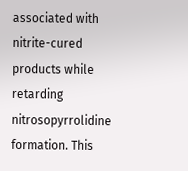associated with nitrite-cured products while retarding nitrosopyrrolidine formation. This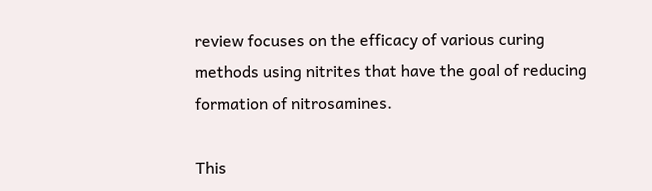review focuses on the efficacy of various curing methods using nitrites that have the goal of reducing formation of nitrosamines.

This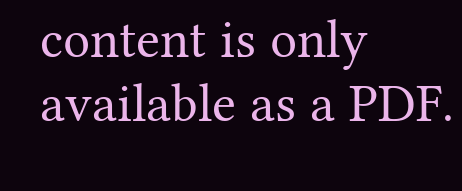content is only available as a PDF.